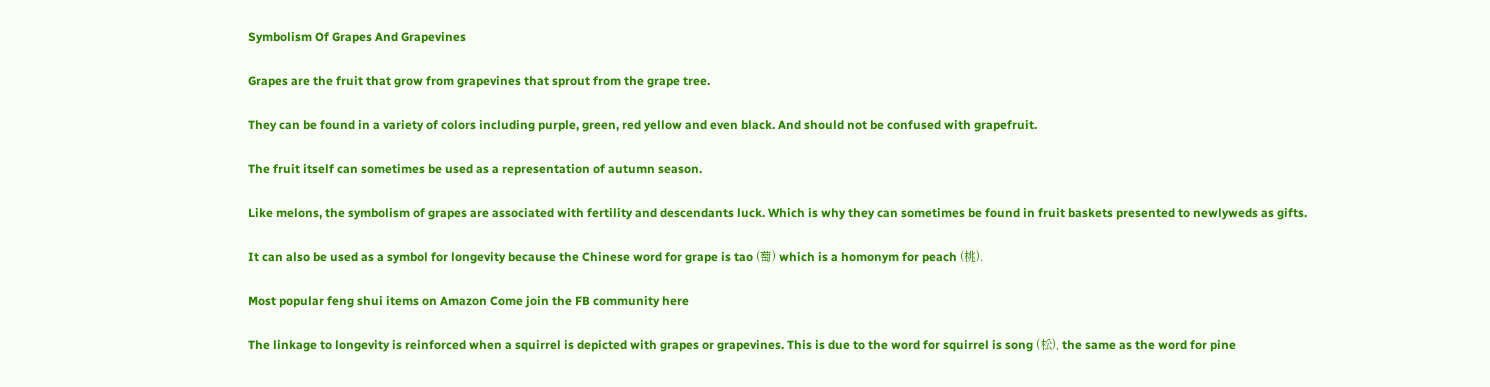Symbolism Of Grapes And Grapevines

Grapes are the fruit that grow from grapevines that sprout from the grape tree.

They can be found in a variety of colors including purple, green, red yellow and even black. And should not be confused with grapefruit.

The fruit itself can sometimes be used as a representation of autumn season.

Like melons, the symbolism of grapes are associated with fertility and descendants luck. Which is why they can sometimes be found in fruit baskets presented to newlyweds as gifts.

It can also be used as a symbol for longevity because the Chinese word for grape is tao (萄) which is a homonym for peach (桃).

Most popular feng shui items on Amazon Come join the FB community here

The linkage to longevity is reinforced when a squirrel is depicted with grapes or grapevines. This is due to the word for squirrel is song (松), the same as the word for pine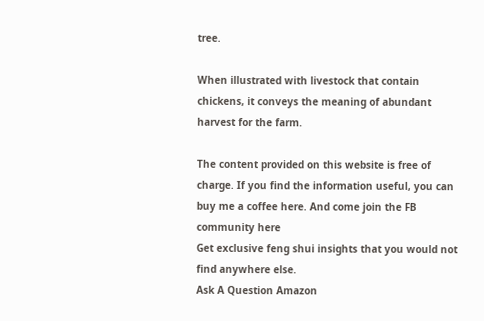tree.

When illustrated with livestock that contain chickens, it conveys the meaning of abundant harvest for the farm.

The content provided on this website is free of charge. If you find the information useful, you can buy me a coffee here. And come join the FB community here
Get exclusive feng shui insights that you would not find anywhere else.
Ask A Question Amazon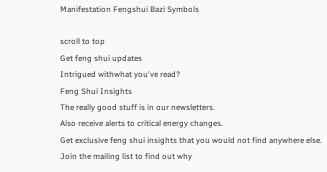Manifestation Fengshui Bazi Symbols

scroll to top
Get feng shui updates
Intrigued withwhat you've read?
Feng Shui Insights
The really good stuff is in our newsletters.
Also receive alerts to critical energy changes.
Get exclusive feng shui insights that you would not find anywhere else.
Join the mailing list to find out why